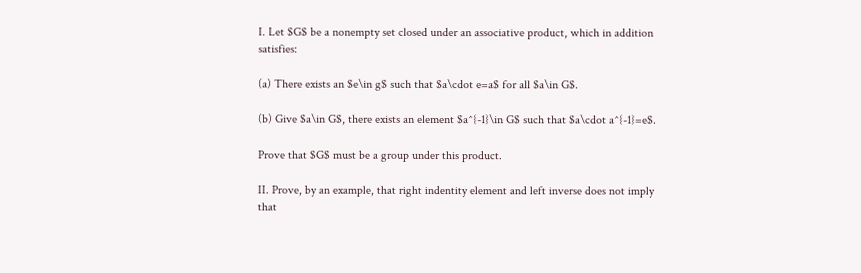I. Let $G$ be a nonempty set closed under an associative product, which in addition satisfies:

(a) There exists an $e\in g$ such that $a\cdot e=a$ for all $a\in G$.

(b) Give $a\in G$, there exists an element $a^{-1}\in G$ such that $a\cdot a^{-1}=e$.

Prove that $G$ must be a group under this product.

II. Prove, by an example, that right indentity element and left inverse does not imply that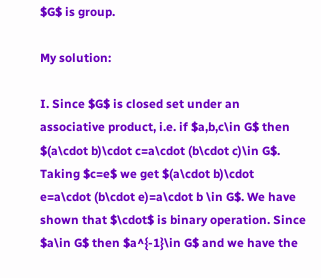$G$ is group.

My solution:

I. Since $G$ is closed set under an associative product, i.e. if $a,b,c\in G$ then $(a\cdot b)\cdot c=a\cdot (b\cdot c)\in G$. Taking $c=e$ we get $(a\cdot b)\cdot e=a\cdot (b\cdot e)=a\cdot b \in G$. We have shown that $\cdot$ is binary operation. Since $a\in G$ then $a^{-1}\in G$ and we have the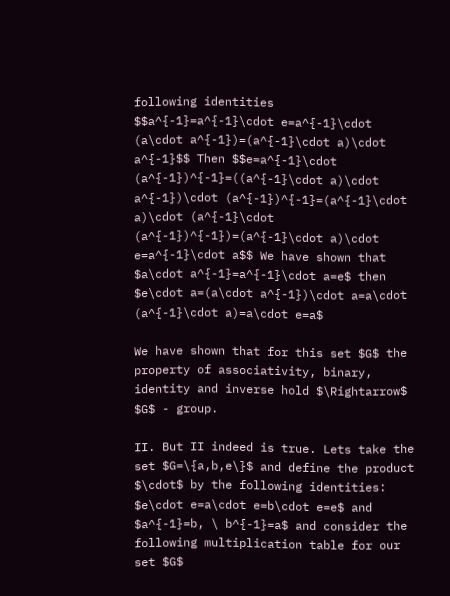following identities $$a^{-1}=a^{-1}\cdot e=a^{-1}\cdot (a\cdot a^{-1})=(a^{-1}\cdot a)\cdot a^{-1}$$ Then $$e=a^{-1}\cdot (a^{-1})^{-1}=((a^{-1}\cdot a)\cdot a^{-1})\cdot (a^{-1})^{-1}=(a^{-1}\cdot a)\cdot (a^{-1}\cdot (a^{-1})^{-1})=(a^{-1}\cdot a)\cdot e=a^{-1}\cdot a$$ We have shown that $a\cdot a^{-1}=a^{-1}\cdot a=e$ then $e\cdot a=(a\cdot a^{-1})\cdot a=a\cdot (a^{-1}\cdot a)=a\cdot e=a$

We have shown that for this set $G$ the property of associativity, binary, identity and inverse hold $\Rightarrow$ $G$ - group.

II. But II indeed is true. Lets take the set $G=\{a,b,e\}$ and define the product $\cdot$ by the following identities: $e\cdot e=a\cdot e=b\cdot e=e$ and $a^{-1}=b, \ b^{-1}=a$ and consider the following multiplication table for our set $G$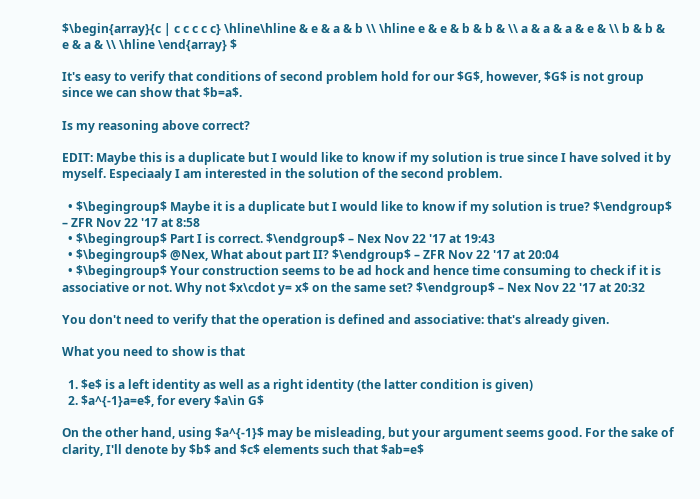$\begin{array}{c | c c c c c} \hline\hline & e & a & b \\ \hline e & e & b & b & \\ a & a & a & e & \\ b & b & e & a & \\ \hline \end{array} $

It's easy to verify that conditions of second problem hold for our $G$, however, $G$ is not group since we can show that $b=a$.

Is my reasoning above correct?

EDIT: Maybe this is a duplicate but I would like to know if my solution is true since I have solved it by myself. Especiaaly I am interested in the solution of the second problem.

  • $\begingroup$ Maybe it is a duplicate but I would like to know if my solution is true? $\endgroup$ – ZFR Nov 22 '17 at 8:58
  • $\begingroup$ Part I is correct. $\endgroup$ – Nex Nov 22 '17 at 19:43
  • $\begingroup$ @Nex, What about part II? $\endgroup$ – ZFR Nov 22 '17 at 20:04
  • $\begingroup$ Your construction seems to be ad hock and hence time consuming to check if it is associative or not. Why not $x\cdot y= x$ on the same set? $\endgroup$ – Nex Nov 22 '17 at 20:32

You don't need to verify that the operation is defined and associative: that's already given.

What you need to show is that

  1. $e$ is a left identity as well as a right identity (the latter condition is given)
  2. $a^{-1}a=e$, for every $a\in G$

On the other hand, using $a^{-1}$ may be misleading, but your argument seems good. For the sake of clarity, I'll denote by $b$ and $c$ elements such that $ab=e$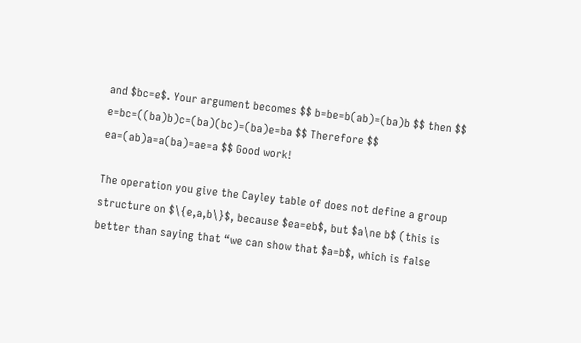and $bc=e$. Your argument becomes $$ b=be=b(ab)=(ba)b $$ then $$ e=bc=((ba)b)c=(ba)(bc)=(ba)e=ba $$ Therefore $$ ea=(ab)a=a(ba)=ae=a $$ Good work!

The operation you give the Cayley table of does not define a group structure on $\{e,a,b\}$, because $ea=eb$, but $a\ne b$ (this is better than saying that “we can show that $a=b$, which is false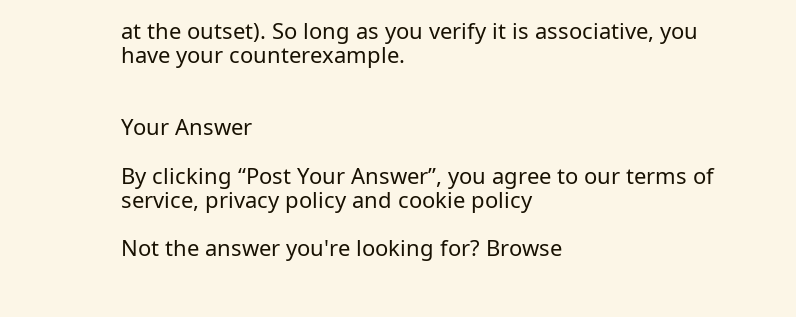at the outset). So long as you verify it is associative, you have your counterexample.


Your Answer

By clicking “Post Your Answer”, you agree to our terms of service, privacy policy and cookie policy

Not the answer you're looking for? Browse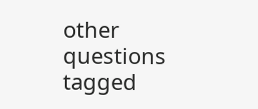other questions tagged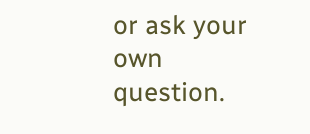or ask your own question.